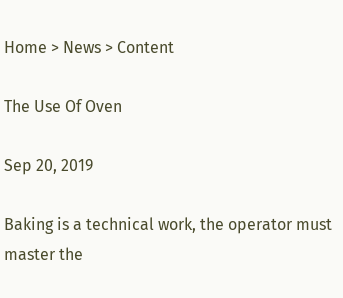Home > News > Content

The Use Of Oven

Sep 20, 2019

Baking is a technical work, the operator must master the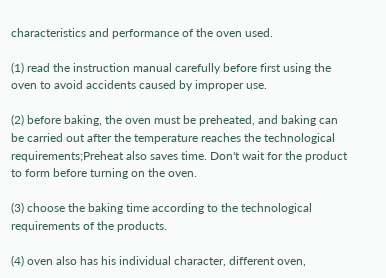characteristics and performance of the oven used.

(1) read the instruction manual carefully before first using the oven to avoid accidents caused by improper use.

(2) before baking, the oven must be preheated, and baking can be carried out after the temperature reaches the technological requirements;Preheat also saves time. Don't wait for the product to form before turning on the oven.

(3) choose the baking time according to the technological requirements of the products.

(4) oven also has his individual character, different oven,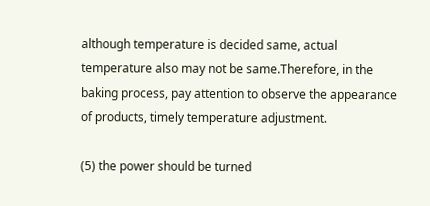although temperature is decided same, actual temperature also may not be same.Therefore, in the baking process, pay attention to observe the appearance of products, timely temperature adjustment.

(5) the power should be turned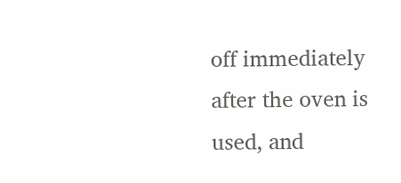off immediately after the oven is used, and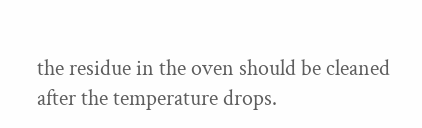the residue in the oven should be cleaned after the temperature drops.